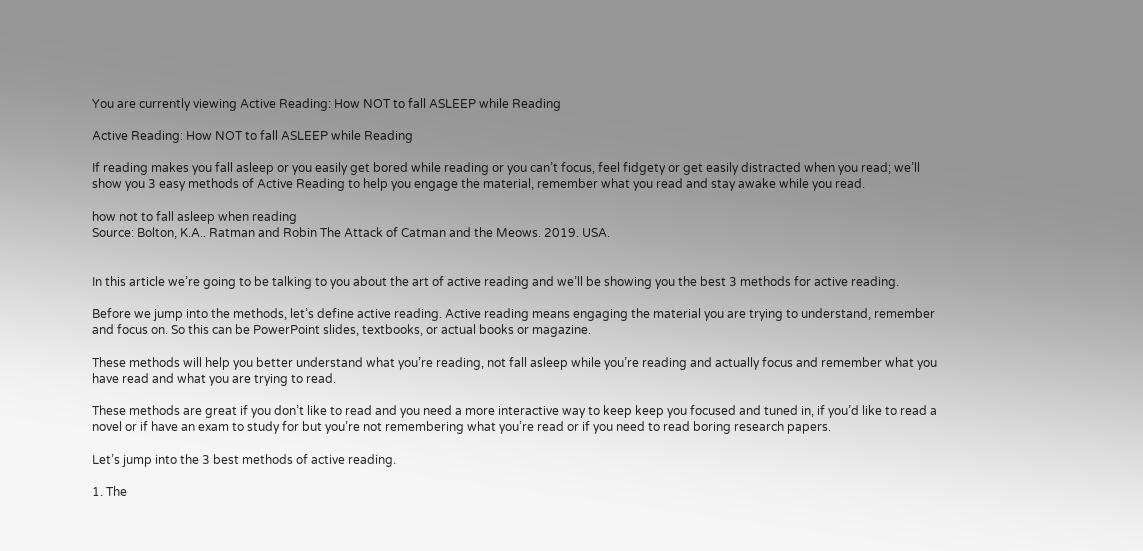You are currently viewing Active Reading: How NOT to fall ASLEEP while Reading

Active Reading: How NOT to fall ASLEEP while Reading

If reading makes you fall asleep or you easily get bored while reading or you can’t focus, feel fidgety or get easily distracted when you read; we’ll show you 3 easy methods of Active Reading to help you engage the material, remember what you read and stay awake while you read.

how not to fall asleep when reading
Source: Bolton, K.A.. Ratman and Robin The Attack of Catman and the Meows. 2019. USA.


In this article we’re going to be talking to you about the art of active reading and we’ll be showing you the best 3 methods for active reading.

Before we jump into the methods, let’s define active reading. Active reading means engaging the material you are trying to understand, remember and focus on. So this can be PowerPoint slides, textbooks, or actual books or magazine.

These methods will help you better understand what you’re reading, not fall asleep while you’re reading and actually focus and remember what you have read and what you are trying to read.

These methods are great if you don’t like to read and you need a more interactive way to keep keep you focused and tuned in, if you’d like to read a novel or if have an exam to study for but you’re not remembering what you’re read or if you need to read boring research papers.

Let’s jump into the 3 best methods of active reading.

1. The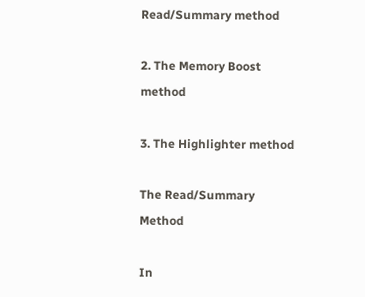Read/Summary method

2. The Memory Boost method

3. The Highlighter method

The Read/Summary Method

In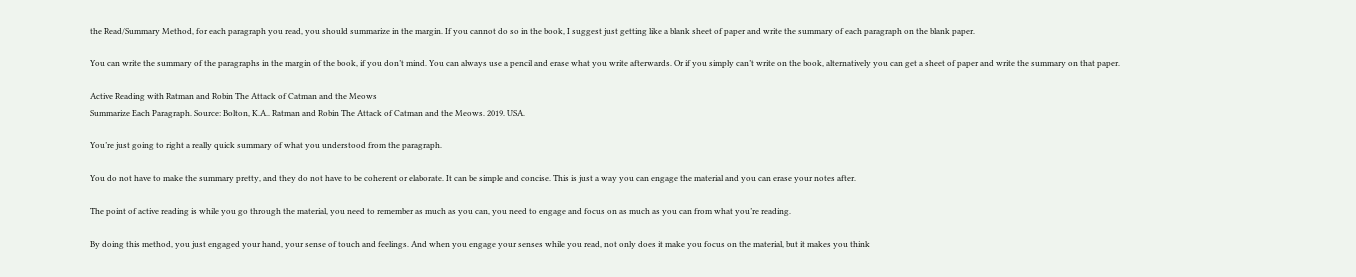the Read/Summary Method, for each paragraph you read, you should summarize in the margin. If you cannot do so in the book, I suggest just getting like a blank sheet of paper and write the summary of each paragraph on the blank paper.

You can write the summary of the paragraphs in the margin of the book, if you don’t mind. You can always use a pencil and erase what you write afterwards. Or if you simply can’t write on the book, alternatively you can get a sheet of paper and write the summary on that paper.

Active Reading with Ratman and Robin The Attack of Catman and the Meows
Summarize Each Paragraph. Source: Bolton, K.A.. Ratman and Robin The Attack of Catman and the Meows. 2019. USA.

You’re just going to right a really quick summary of what you understood from the paragraph.

You do not have to make the summary pretty, and they do not have to be coherent or elaborate. It can be simple and concise. This is just a way you can engage the material and you can erase your notes after.

The point of active reading is while you go through the material, you need to remember as much as you can, you need to engage and focus on as much as you can from what you’re reading.

By doing this method, you just engaged your hand, your sense of touch and feelings. And when you engage your senses while you read, not only does it make you focus on the material, but it makes you think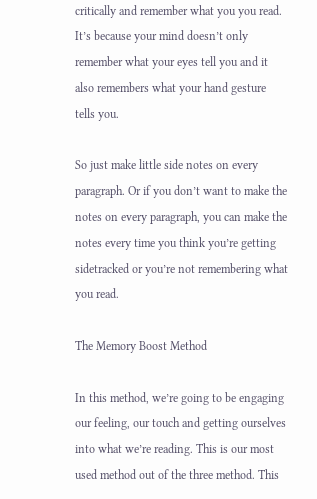critically and remember what you you read. It’s because your mind doesn’t only remember what your eyes tell you and it also remembers what your hand gesture tells you.

So just make little side notes on every paragraph. Or if you don’t want to make the notes on every paragraph, you can make the notes every time you think you’re getting sidetracked or you’re not remembering what you read.

The Memory Boost Method

In this method, we’re going to be engaging our feeling, our touch and getting ourselves into what we’re reading. This is our most used method out of the three method. This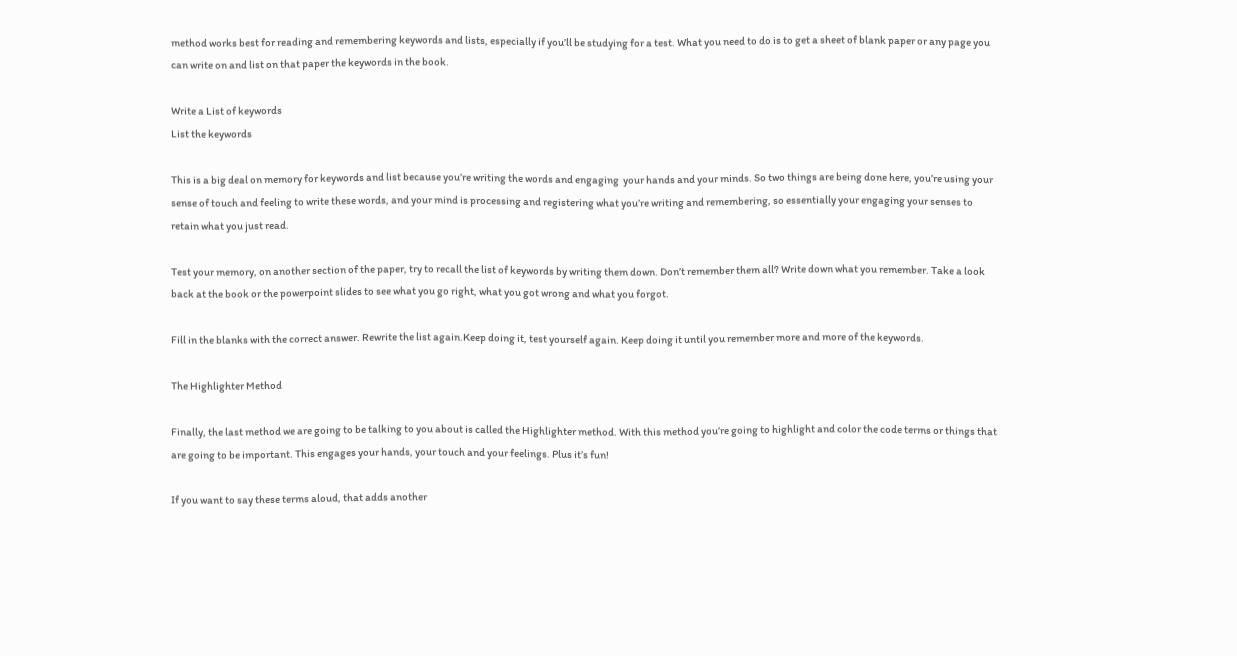method works best for reading and remembering keywords and lists, especially if you’ll be studying for a test. What you need to do is to get a sheet of blank paper or any page you can write on and list on that paper the keywords in the book.

Write a List of keywords
List the keywords

This is a big deal on memory for keywords and list because you’re writing the words and engaging  your hands and your minds. So two things are being done here, you’re using your sense of touch and feeling to write these words, and your mind is processing and registering what you’re writing and remembering, so essentially your engaging your senses to retain what you just read.

Test your memory, on another section of the paper, try to recall the list of keywords by writing them down. Don’t remember them all? Write down what you remember. Take a look back at the book or the powerpoint slides to see what you go right, what you got wrong and what you forgot.

Fill in the blanks with the correct answer. Rewrite the list again.Keep doing it, test yourself again. Keep doing it until you remember more and more of the keywords.

The Highlighter Method

Finally, the last method we are going to be talking to you about is called the Highlighter method. With this method you’re going to highlight and color the code terms or things that are going to be important. This engages your hands, your touch and your feelings. Plus it’s fun!

If you want to say these terms aloud, that adds another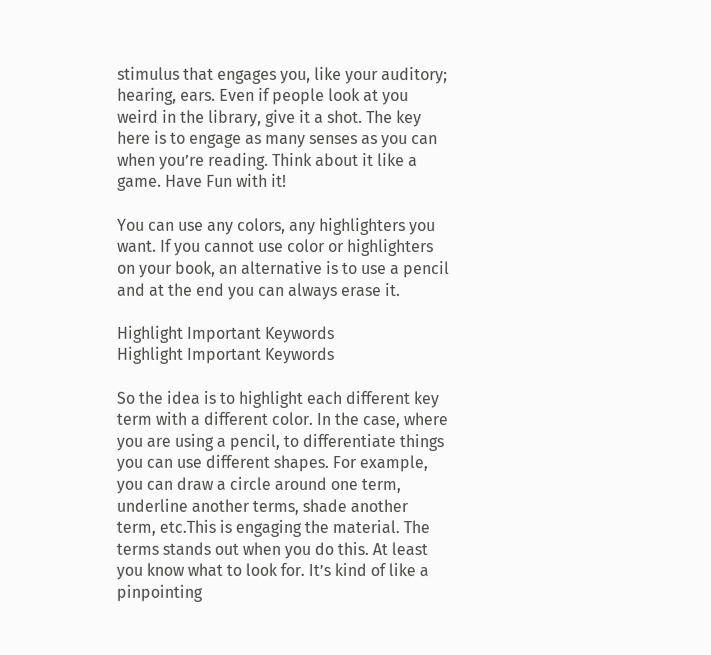stimulus that engages you, like your auditory; hearing, ears. Even if people look at you weird in the library, give it a shot. The key here is to engage as many senses as you can when you’re reading. Think about it like a game. Have Fun with it!

You can use any colors, any highlighters you want. If you cannot use color or highlighters on your book, an alternative is to use a pencil and at the end you can always erase it.

Highlight Important Keywords
Highlight Important Keywords

So the idea is to highlight each different key term with a different color. In the case, where you are using a pencil, to differentiate things you can use different shapes. For example, you can draw a circle around one term, underline another terms, shade another term, etc.This is engaging the material. The terms stands out when you do this. At least you know what to look for. It’s kind of like a pinpointing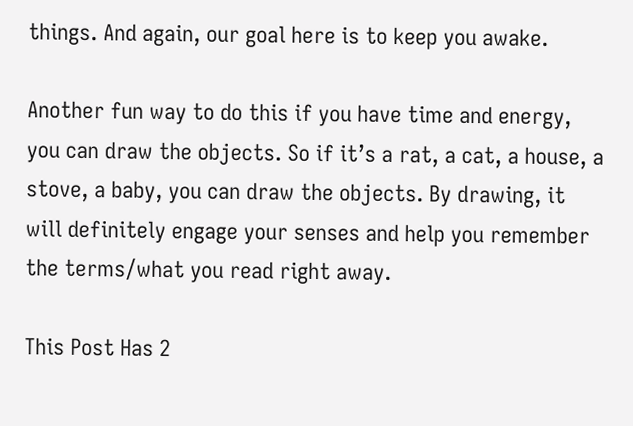things. And again, our goal here is to keep you awake.

Another fun way to do this if you have time and energy, you can draw the objects. So if it’s a rat, a cat, a house, a stove, a baby, you can draw the objects. By drawing, it will definitely engage your senses and help you remember the terms/what you read right away.

This Post Has 2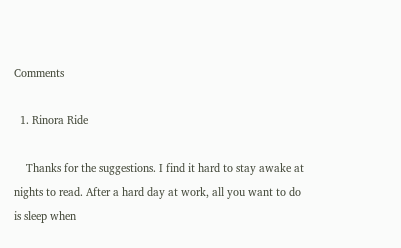Comments

  1. Rinora Ride

    Thanks for the suggestions. I find it hard to stay awake at nights to read. After a hard day at work, all you want to do is sleep when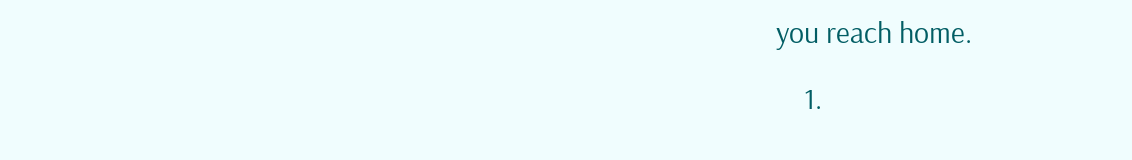you reach home.

    1.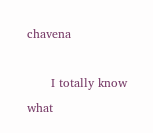chavena

      I totally know what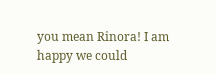you mean Rinora! I am happy we could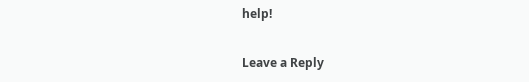help!

Leave a Reply